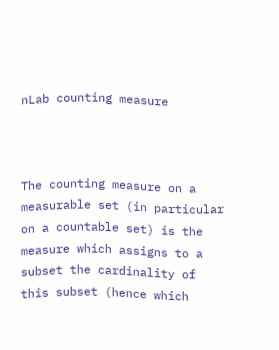nLab counting measure



The counting measure on a measurable set (in particular on a countable set) is the measure which assigns to a subset the cardinality of this subset (hence which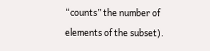“counts” the number of elements of the subset).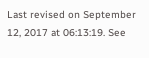Last revised on September 12, 2017 at 06:13:19. See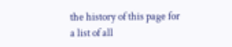the history of this page for a list of all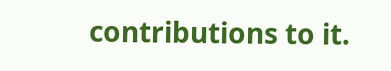contributions to it.